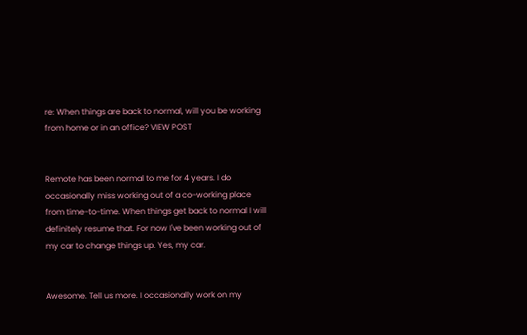re: When things are back to normal, will you be working from home or in an office? VIEW POST


Remote has been normal to me for 4 years. I do occasionally miss working out of a co-working place from time-to-time. When things get back to normal I will definitely resume that. For now I've been working out of my car to change things up. Yes, my car.


Awesome. Tell us more. I occasionally work on my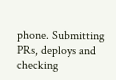phone. Submitting PRs, deploys and checking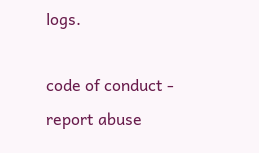logs.

code of conduct - report abuse